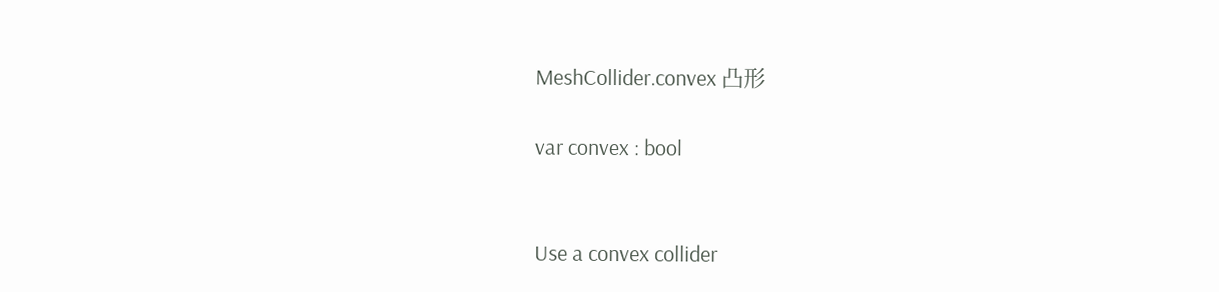MeshCollider.convex 凸形

var convex : bool


Use a convex collider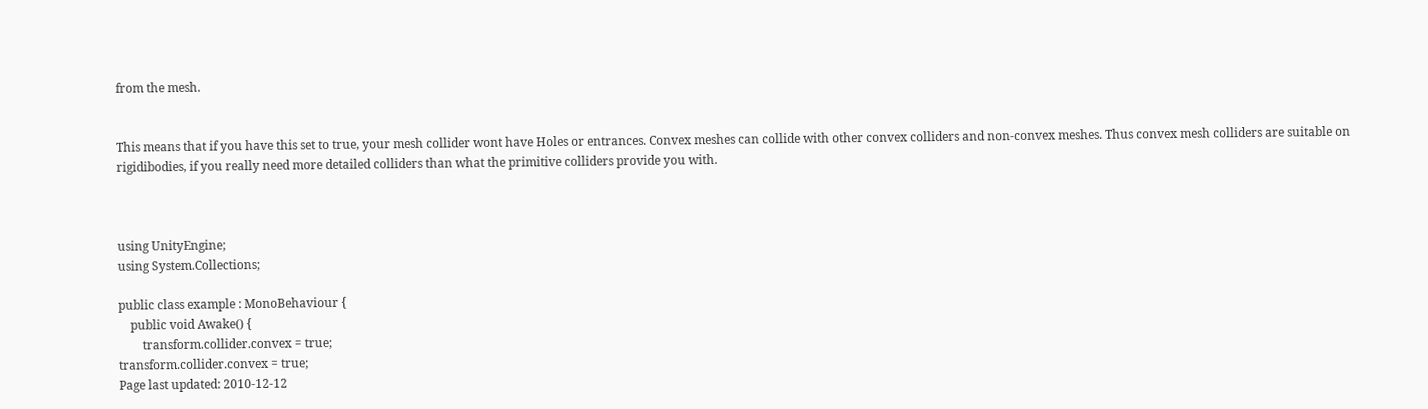from the mesh.


This means that if you have this set to true, your mesh collider wont have Holes or entrances. Convex meshes can collide with other convex colliders and non-convex meshes. Thus convex mesh colliders are suitable on rigidibodies, if you really need more detailed colliders than what the primitive colliders provide you with.



using UnityEngine;
using System.Collections;

public class example : MonoBehaviour {
    public void Awake() {
        transform.collider.convex = true;
transform.collider.convex = true;
Page last updated: 2010-12-12